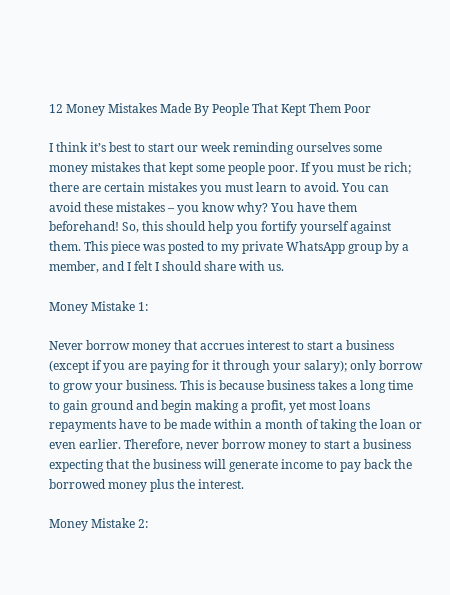12 Money Mistakes Made By People That Kept Them Poor

I think it’s best to start our week reminding ourselves some money mistakes that kept some people poor. If you must be rich; there are certain mistakes you must learn to avoid. You can avoid these mistakes – you know why? You have them beforehand! So, this should help you fortify yourself against them. This piece was posted to my private WhatsApp group by a member, and I felt I should share with us.

Money Mistake 1:

Never borrow money that accrues interest to start a business (except if you are paying for it through your salary); only borrow to grow your business. This is because business takes a long time to gain ground and begin making a profit, yet most loans repayments have to be made within a month of taking the loan or even earlier. Therefore, never borrow money to start a business expecting that the business will generate income to pay back the borrowed money plus the interest.

Money Mistake 2: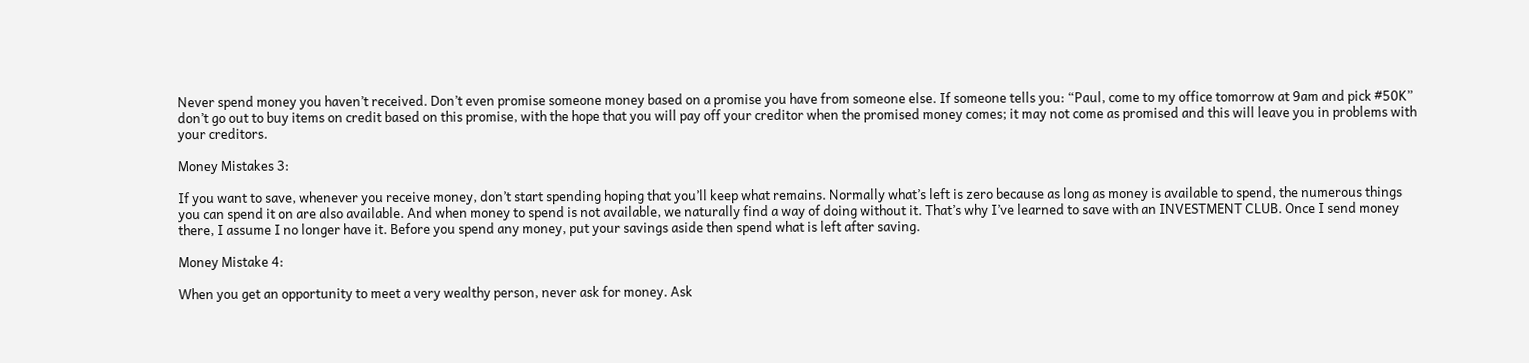Never spend money you haven’t received. Don’t even promise someone money based on a promise you have from someone else. If someone tells you: “Paul, come to my office tomorrow at 9am and pick #50K” don’t go out to buy items on credit based on this promise, with the hope that you will pay off your creditor when the promised money comes; it may not come as promised and this will leave you in problems with your creditors.

Money Mistakes 3:

If you want to save, whenever you receive money, don’t start spending hoping that you’ll keep what remains. Normally what’s left is zero because as long as money is available to spend, the numerous things you can spend it on are also available. And when money to spend is not available, we naturally find a way of doing without it. That’s why I’ve learned to save with an INVESTMENT CLUB. Once I send money there, I assume I no longer have it. Before you spend any money, put your savings aside then spend what is left after saving.

Money Mistake 4:

When you get an opportunity to meet a very wealthy person, never ask for money. Ask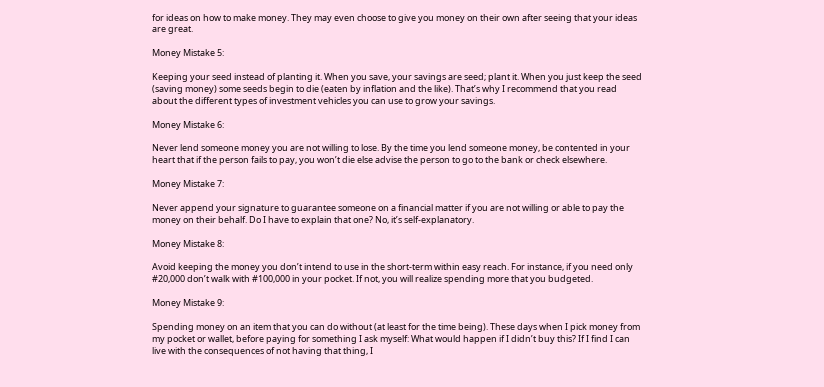for ideas on how to make money. They may even choose to give you money on their own after seeing that your ideas are great.

Money Mistake 5:

Keeping your seed instead of planting it. When you save, your savings are seed; plant it. When you just keep the seed (saving money) some seeds begin to die (eaten by inflation and the like). That’s why I recommend that you read about the different types of investment vehicles you can use to grow your savings.

Money Mistake 6:

Never lend someone money you are not willing to lose. By the time you lend someone money, be contented in your heart that if the person fails to pay, you won’t die else advise the person to go to the bank or check elsewhere.

Money Mistake 7:

Never append your signature to guarantee someone on a financial matter if you are not willing or able to pay the money on their behalf. Do I have to explain that one? No, it’s self-explanatory.

Money Mistake 8:

Avoid keeping the money you don’t intend to use in the short-term within easy reach. For instance, if you need only #20,000 don’t walk with #100,000 in your pocket. If not, you will realize spending more that you budgeted.

Money Mistake 9:

Spending money on an item that you can do without (at least for the time being). These days when I pick money from my pocket or wallet, before paying for something I ask myself: What would happen if I didn’t buy this? If I find I can live with the consequences of not having that thing, I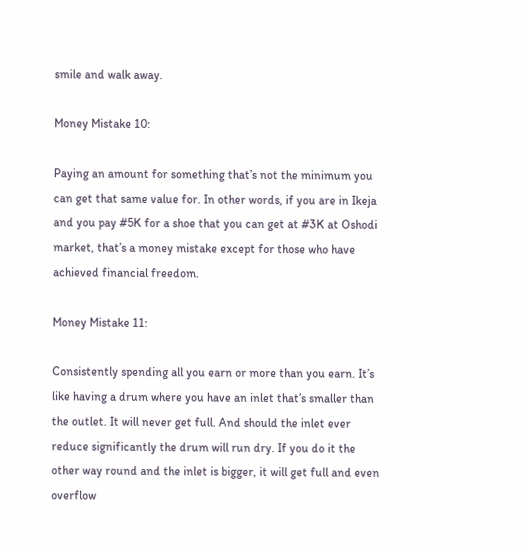smile and walk away.

Money Mistake 10:

Paying an amount for something that’s not the minimum you can get that same value for. In other words, if you are in Ikeja and you pay #5K for a shoe that you can get at #3K at Oshodi market, that’s a money mistake except for those who have achieved financial freedom.

Money Mistake 11:

Consistently spending all you earn or more than you earn. It’s like having a drum where you have an inlet that’s smaller than the outlet. It will never get full. And should the inlet ever reduce significantly the drum will run dry. If you do it the other way round and the inlet is bigger, it will get full and even overflow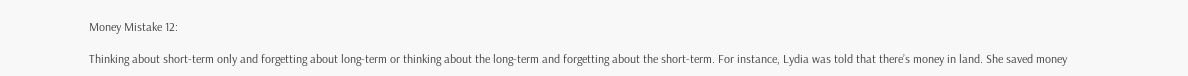Money Mistake 12:

Thinking about short-term only and forgetting about long-term or thinking about the long-term and forgetting about the short-term. For instance, Lydia was told that there’s money in land. She saved money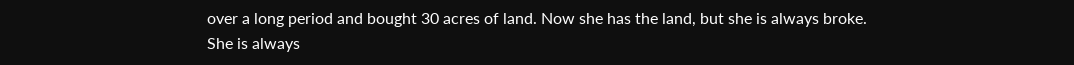over a long period and bought 30 acres of land. Now she has the land, but she is always broke. She is always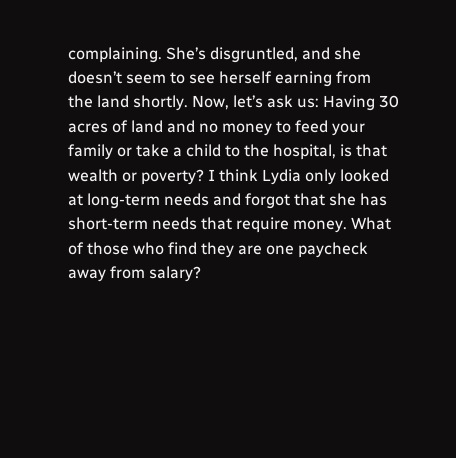complaining. She’s disgruntled, and she doesn’t seem to see herself earning from the land shortly. Now, let’s ask us: Having 30 acres of land and no money to feed your family or take a child to the hospital, is that wealth or poverty? I think Lydia only looked at long-term needs and forgot that she has short-term needs that require money. What of those who find they are one paycheck away from salary?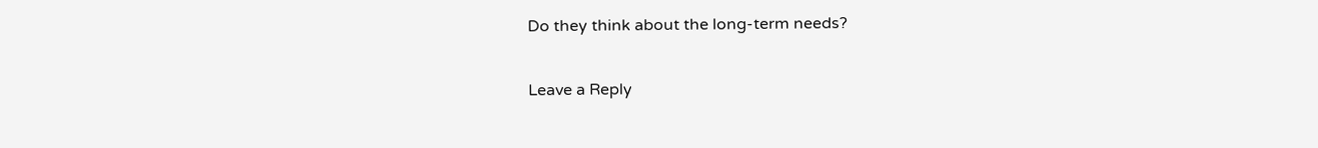Do they think about the long-term needs?

Leave a Reply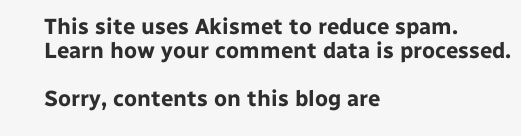This site uses Akismet to reduce spam. Learn how your comment data is processed.

Sorry, contents on this blog are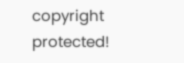copyright protected!